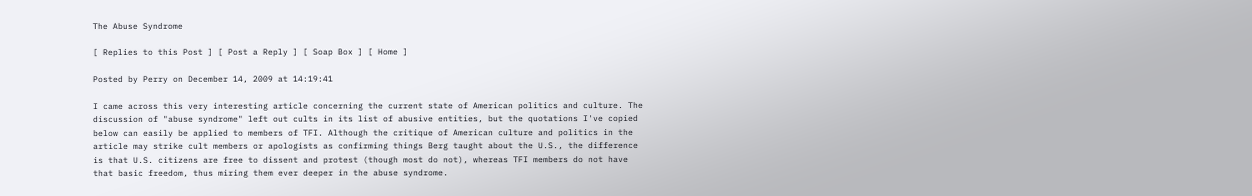The Abuse Syndrome

[ Replies to this Post ] [ Post a Reply ] [ Soap Box ] [ Home ]

Posted by Perry on December 14, 2009 at 14:19:41

I came across this very interesting article concerning the current state of American politics and culture. The discussion of "abuse syndrome" left out cults in its list of abusive entities, but the quotations I've copied below can easily be applied to members of TFI. Although the critique of American culture and politics in the article may strike cult members or apologists as confirming things Berg taught about the U.S., the difference is that U.S. citizens are free to dissent and protest (though most do not), whereas TFI members do not have that basic freedom, thus miring them ever deeper in the abuse syndrome.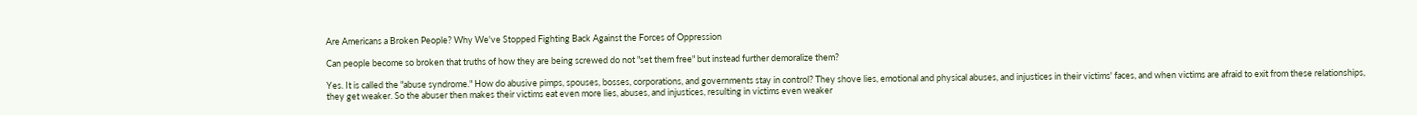Are Americans a Broken People? Why We've Stopped Fighting Back Against the Forces of Oppression

Can people become so broken that truths of how they are being screwed do not "set them free" but instead further demoralize them?

Yes. It is called the "abuse syndrome." How do abusive pimps, spouses, bosses, corporations, and governments stay in control? They shove lies, emotional and physical abuses, and injustices in their victims' faces, and when victims are afraid to exit from these relationships, they get weaker. So the abuser then makes their victims eat even more lies, abuses, and injustices, resulting in victims even weaker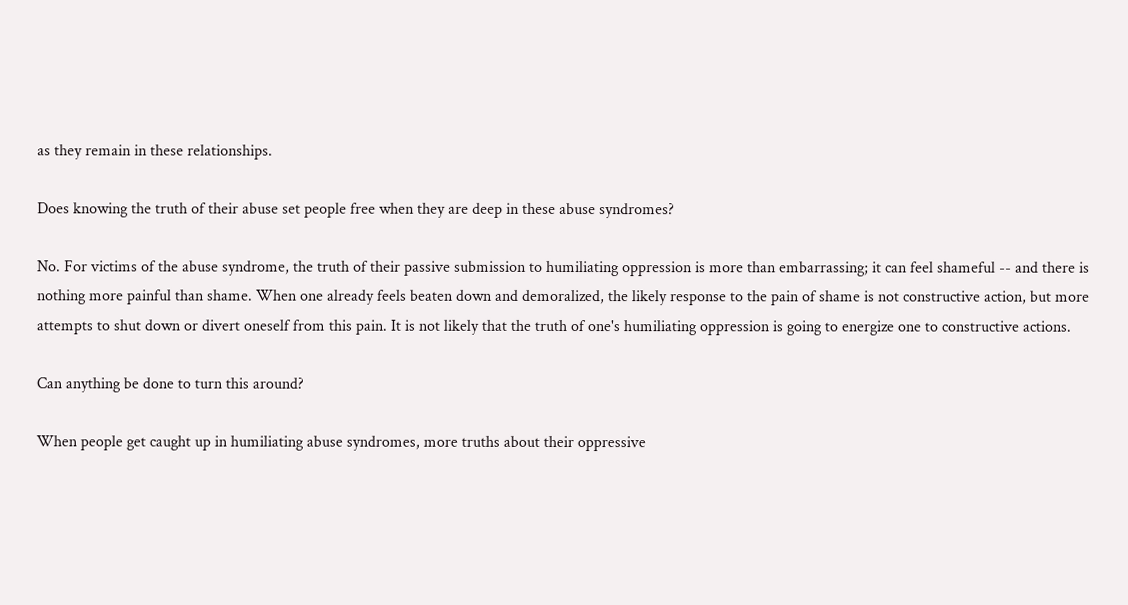as they remain in these relationships.

Does knowing the truth of their abuse set people free when they are deep in these abuse syndromes?

No. For victims of the abuse syndrome, the truth of their passive submission to humiliating oppression is more than embarrassing; it can feel shameful -- and there is nothing more painful than shame. When one already feels beaten down and demoralized, the likely response to the pain of shame is not constructive action, but more attempts to shut down or divert oneself from this pain. It is not likely that the truth of one's humiliating oppression is going to energize one to constructive actions.

Can anything be done to turn this around?

When people get caught up in humiliating abuse syndromes, more truths about their oppressive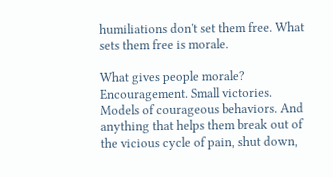humiliations don't set them free. What sets them free is morale.

What gives people morale? Encouragement. Small victories. Models of courageous behaviors. And anything that helps them break out of the vicious cycle of pain, shut down,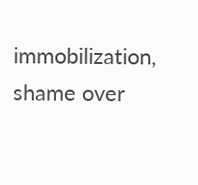immobilization, shame over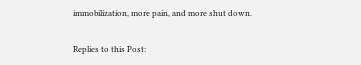immobilization, more pain, and more shut down.

Replies to this Post: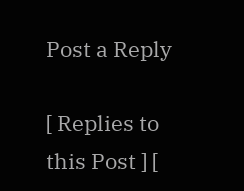Post a Reply

[ Replies to this Post ] [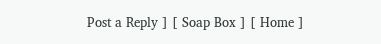Post a Reply ] [ Soap Box ] [ Home ]